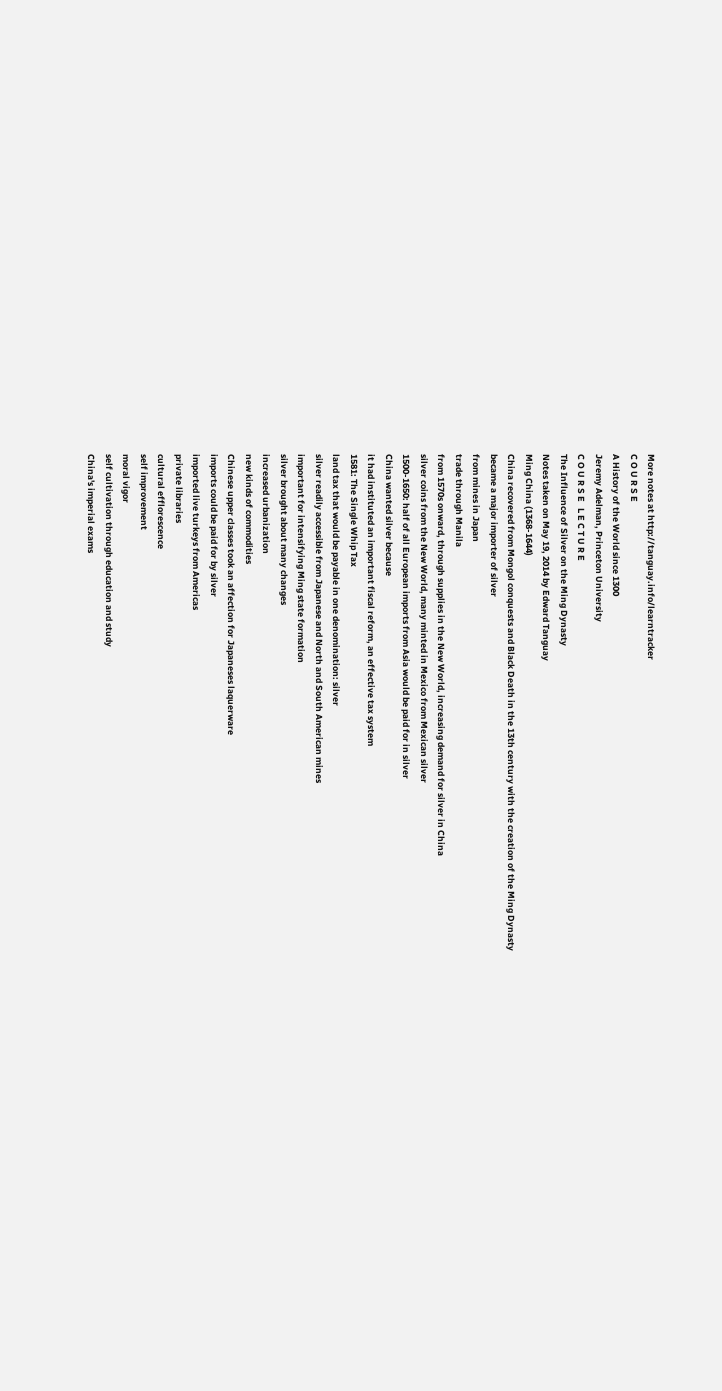More notes at http://tanguay.info/learntracker
C O U R S E
A History of the World since 1300
Jeremy Adelman, Princeton University
C O U R S E   L E C T U R E
The Influence of Silver on the Ming Dynasty
Notes taken on May 19, 2014 by Edward Tanguay
Ming China (1368-1644)
China recovered from Mongol conquests and Black Death in the 13th century with the creation of the Ming Dynasty
became a major importer of silver
from mines in Japan
trade through Manila
from 1570s onward, through supplies in the New World, increasing demand for silver in China
silver coins from the New World, many minted in Mexico from Mexican silver
1500-1650: half of all European imports from Asia would be paid for in silver
China wanted silver because
it had instituted an important fiscal reform, an effective tax system
1581: The Single Whip Tax
land tax that would be payable in one denomination: silver
silver readily accessible from Japanese and North and South American mines
important for intensifying Ming state formation
silver brought about many changes
increased urbanization
new kinds of commodities
Chinese upper classes took an affection for Japaneses laquerware
imports could be paid for by silver
imported live turkeys from Americas
private libraries
cultural efflorescence
self improvement
moral vigor
self cultivation through education and study
China's imperial exams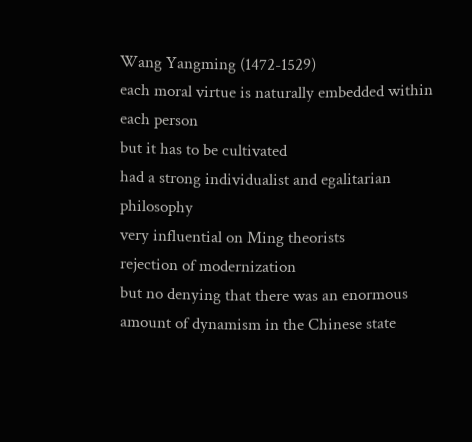Wang Yangming (1472-1529)
each moral virtue is naturally embedded within each person
but it has to be cultivated
had a strong individualist and egalitarian philosophy
very influential on Ming theorists
rejection of modernization
but no denying that there was an enormous amount of dynamism in the Chinese state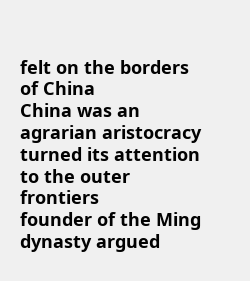felt on the borders of China
China was an agrarian aristocracy
turned its attention to the outer frontiers
founder of the Ming dynasty argued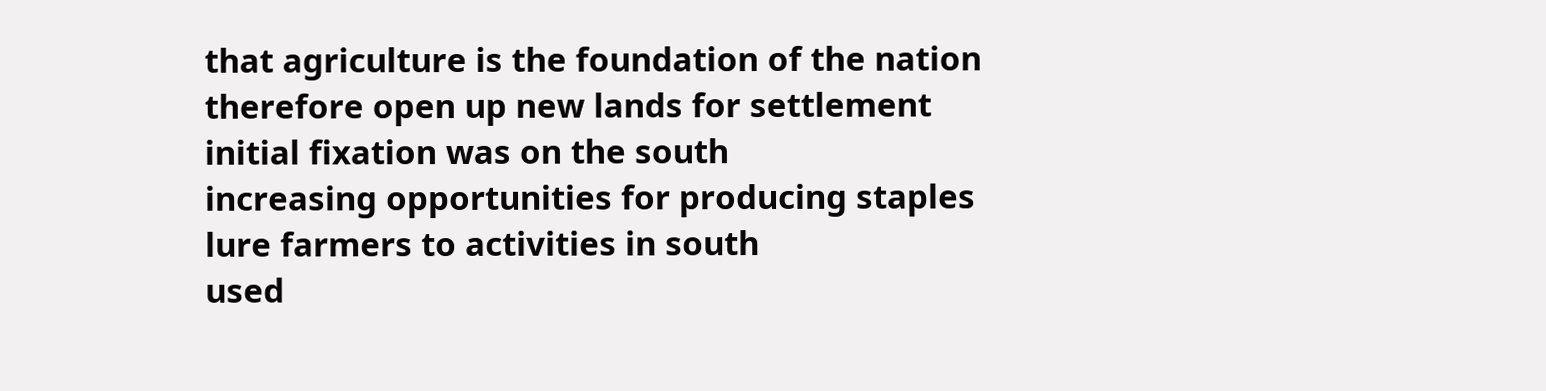that agriculture is the foundation of the nation
therefore open up new lands for settlement
initial fixation was on the south
increasing opportunities for producing staples
lure farmers to activities in south
used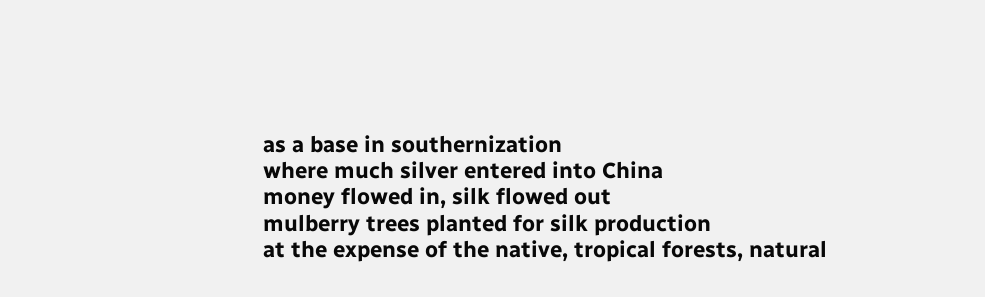as a base in southernization
where much silver entered into China
money flowed in, silk flowed out
mulberry trees planted for silk production
at the expense of the native, tropical forests, natural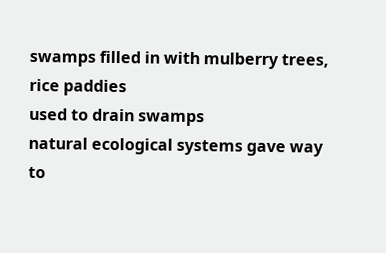swamps filled in with mulberry trees, rice paddies
used to drain swamps
natural ecological systems gave way to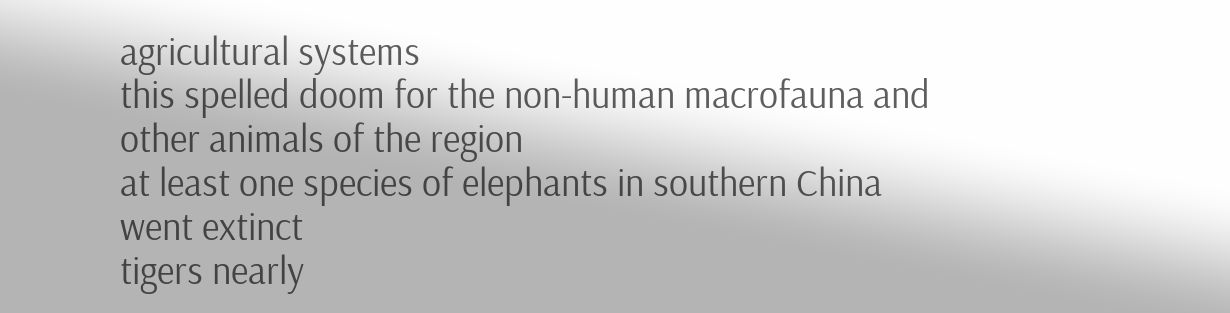agricultural systems
this spelled doom for the non-human macrofauna and other animals of the region
at least one species of elephants in southern China went extinct
tigers nearly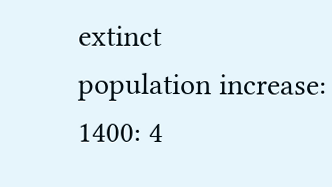extinct
population increase:
1400: 4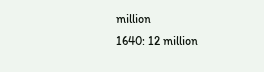million
1640: 12 million